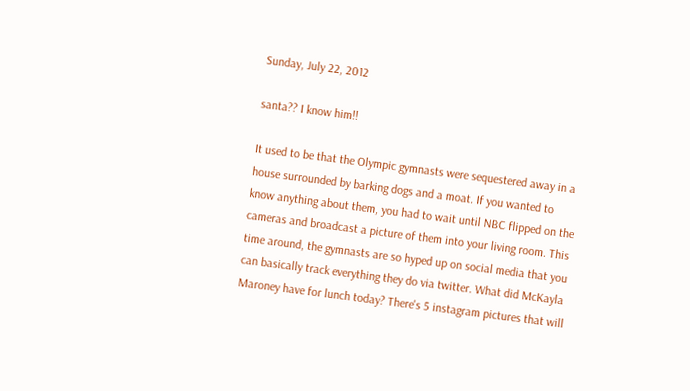Sunday, July 22, 2012

santa?? I know him!!

It used to be that the Olympic gymnasts were sequestered away in a house surrounded by barking dogs and a moat. If you wanted to know anything about them, you had to wait until NBC flipped on the cameras and broadcast a picture of them into your living room. This time around, the gymnasts are so hyped up on social media that you can basically track everything they do via twitter. What did McKayla Maroney have for lunch today? There's 5 instagram pictures that will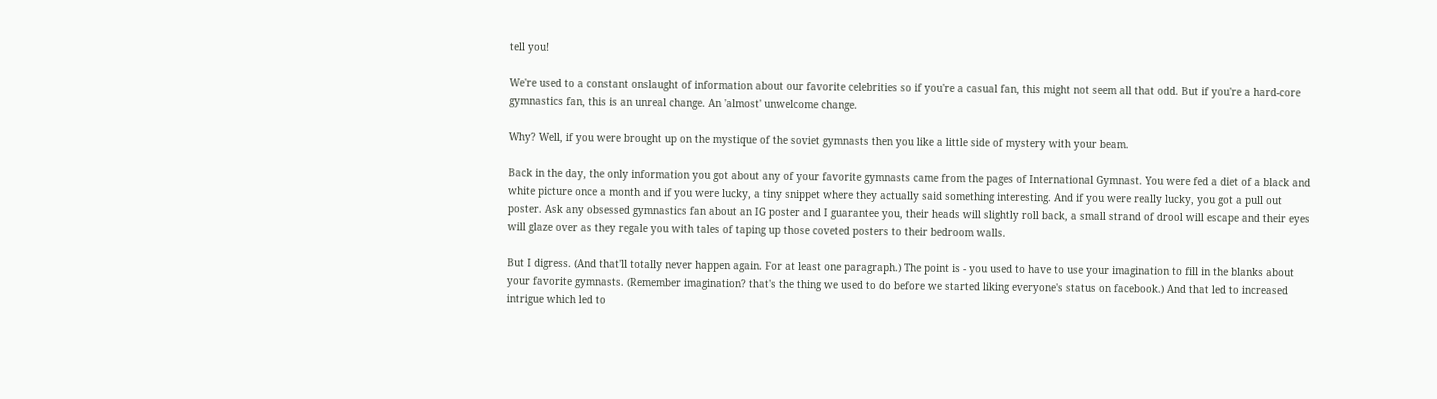tell you!

We're used to a constant onslaught of information about our favorite celebrities so if you're a casual fan, this might not seem all that odd. But if you're a hard-core gymnastics fan, this is an unreal change. An 'almost' unwelcome change.

Why? Well, if you were brought up on the mystique of the soviet gymnasts then you like a little side of mystery with your beam.

Back in the day, the only information you got about any of your favorite gymnasts came from the pages of International Gymnast. You were fed a diet of a black and white picture once a month and if you were lucky, a tiny snippet where they actually said something interesting. And if you were really lucky, you got a pull out poster. Ask any obsessed gymnastics fan about an IG poster and I guarantee you, their heads will slightly roll back, a small strand of drool will escape and their eyes will glaze over as they regale you with tales of taping up those coveted posters to their bedroom walls.

But I digress. (And that'll totally never happen again. For at least one paragraph.) The point is - you used to have to use your imagination to fill in the blanks about your favorite gymnasts. (Remember imagination? that's the thing we used to do before we started liking everyone's status on facebook.) And that led to increased intrigue which led to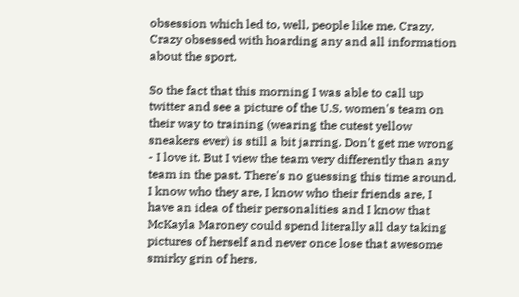obsession which led to, well, people like me. Crazy. Crazy obsessed with hoarding any and all information about the sport.

So the fact that this morning I was able to call up twitter and see a picture of the U.S. women's team on their way to training (wearing the cutest yellow sneakers ever) is still a bit jarring. Don't get me wrong - I love it. But I view the team very differently than any team in the past. There's no guessing this time around. I know who they are, I know who their friends are, I have an idea of their personalities and I know that McKayla Maroney could spend literally all day taking pictures of herself and never once lose that awesome smirky grin of hers.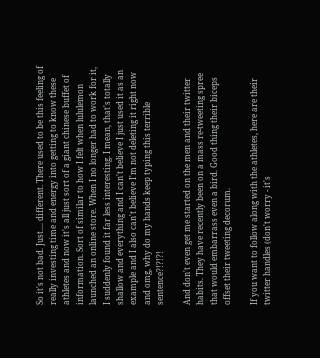So it's not bad. Just.... different. There used to be this feeling of really investing time and energy into getting to know these athletes and now it's all just sort of a giant chinese buffet of information. Sort of similar to how I felt when lululemon launched an online store. When I no longer had to work for it, I suddenly found it far less interesting. I mean, that's totally shallow and everything and I can't believe I just used it as an example and I also can't believe I'm not deleting it right now and omg, why do my hands keep typing this terrible sentence?!?!?!

And don't even get me started on the men and their twitter habits. They have recently been on a mass re-tweeting spree that would embarrass even a bird. Good thing their biceps offset their tweeting decorum.

If you want to follow along with the athletes, here are their twitter handles (don't worry - it's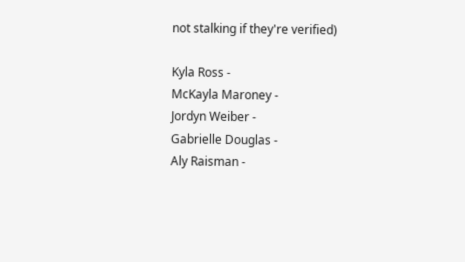not stalking if they're verified)

Kyla Ross -
McKayla Maroney -
Jordyn Weiber -
Gabrielle Douglas -
Aly Raisman -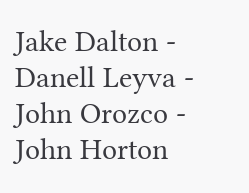Jake Dalton -
Danell Leyva -
John Orozco -
John Horton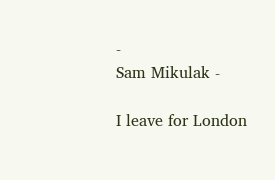-
Sam Mikulak -

I leave for London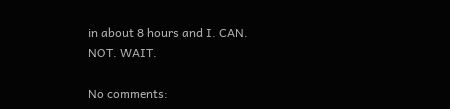in about 8 hours and I. CAN. NOT. WAIT.

No comments: